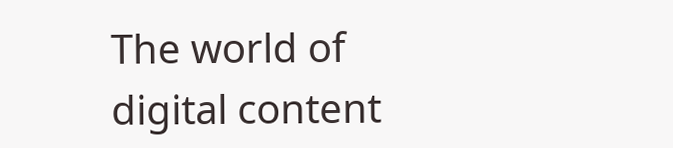The world of digital content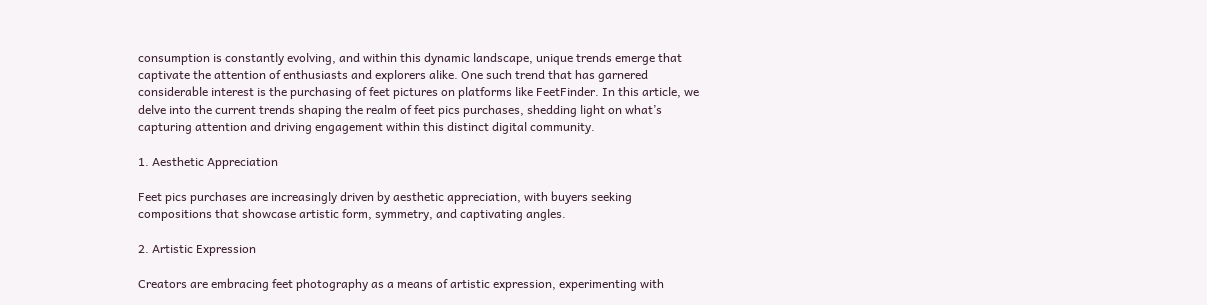consumption is constantly evolving, and within this dynamic landscape, unique trends emerge that captivate the attention of enthusiasts and explorers alike. One such trend that has garnered considerable interest is the purchasing of feet pictures on platforms like FeetFinder. In this article, we delve into the current trends shaping the realm of feet pics purchases, shedding light on what’s capturing attention and driving engagement within this distinct digital community.

1. Aesthetic Appreciation

Feet pics purchases are increasingly driven by aesthetic appreciation, with buyers seeking compositions that showcase artistic form, symmetry, and captivating angles.

2. Artistic Expression

Creators are embracing feet photography as a means of artistic expression, experimenting with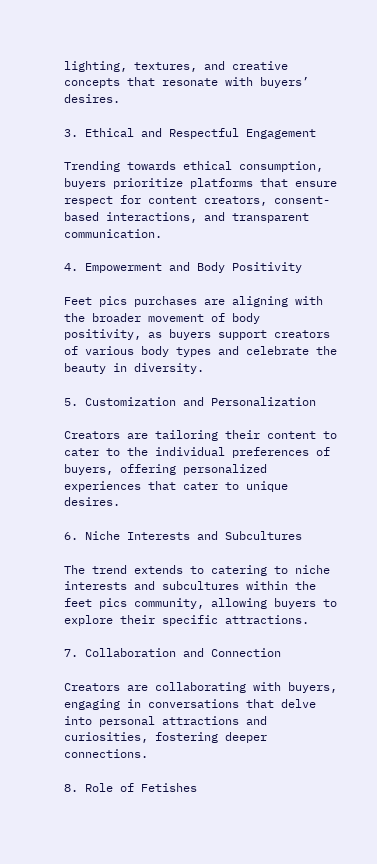lighting, textures, and creative concepts that resonate with buyers’ desires.

3. Ethical and Respectful Engagement

Trending towards ethical consumption, buyers prioritize platforms that ensure respect for content creators, consent-based interactions, and transparent communication.

4. Empowerment and Body Positivity

Feet pics purchases are aligning with the broader movement of body positivity, as buyers support creators of various body types and celebrate the beauty in diversity.

5. Customization and Personalization

Creators are tailoring their content to cater to the individual preferences of buyers, offering personalized experiences that cater to unique desires.

6. Niche Interests and Subcultures

The trend extends to catering to niche interests and subcultures within the feet pics community, allowing buyers to explore their specific attractions.

7. Collaboration and Connection

Creators are collaborating with buyers, engaging in conversations that delve into personal attractions and curiosities, fostering deeper connections.

8. Role of Fetishes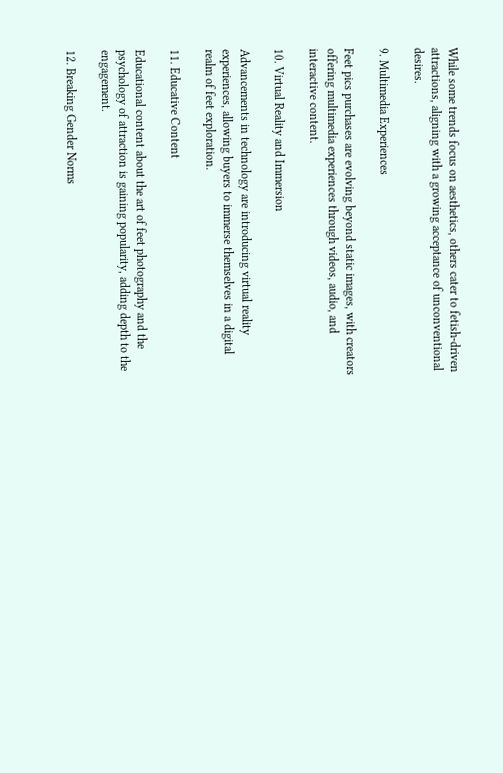While some trends focus on aesthetics, others cater to fetish-driven attractions, aligning with a growing acceptance of unconventional desires.

9. Multimedia Experiences

Feet pics purchases are evolving beyond static images, with creators offering multimedia experiences through videos, audio, and interactive content.

10. Virtual Reality and Immersion

Advancements in technology are introducing virtual reality experiences, allowing buyers to immerse themselves in a digital realm of feet exploration.

11. Educative Content

Educational content about the art of feet photography and the psychology of attraction is gaining popularity, adding depth to the engagement.

12. Breaking Gender Norms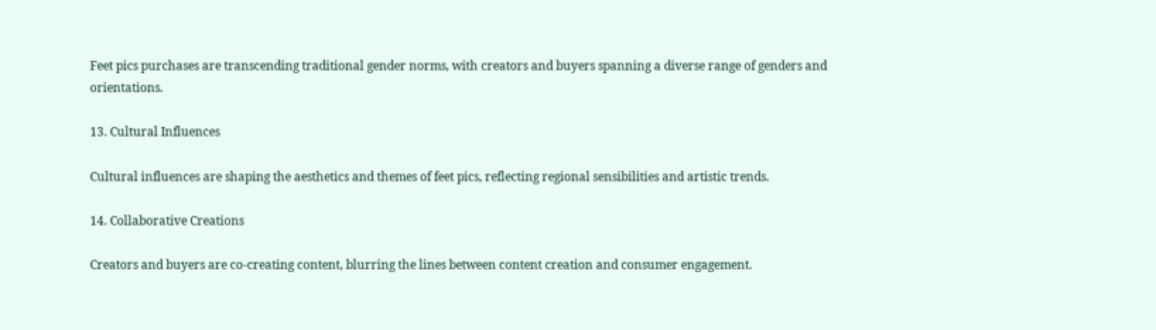Feet pics purchases are transcending traditional gender norms, with creators and buyers spanning a diverse range of genders and orientations.

13. Cultural Influences

Cultural influences are shaping the aesthetics and themes of feet pics, reflecting regional sensibilities and artistic trends.

14. Collaborative Creations

Creators and buyers are co-creating content, blurring the lines between content creation and consumer engagement.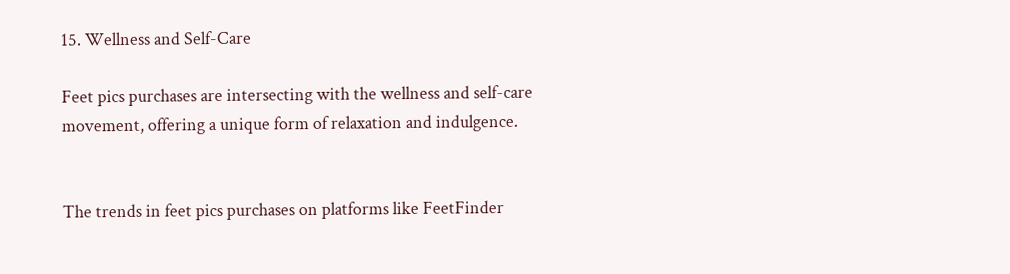15. Wellness and Self-Care

Feet pics purchases are intersecting with the wellness and self-care movement, offering a unique form of relaxation and indulgence.


The trends in feet pics purchases on platforms like FeetFinder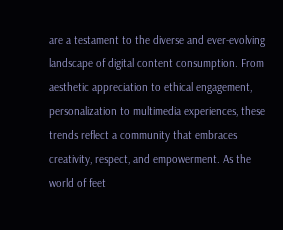are a testament to the diverse and ever-evolving landscape of digital content consumption. From aesthetic appreciation to ethical engagement, personalization to multimedia experiences, these trends reflect a community that embraces creativity, respect, and empowerment. As the world of feet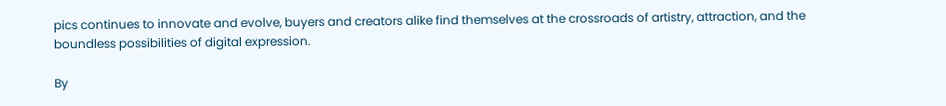pics continues to innovate and evolve, buyers and creators alike find themselves at the crossroads of artistry, attraction, and the boundless possibilities of digital expression.

By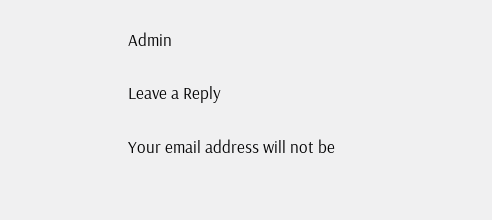Admin

Leave a Reply

Your email address will not be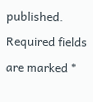published. Required fields are marked *